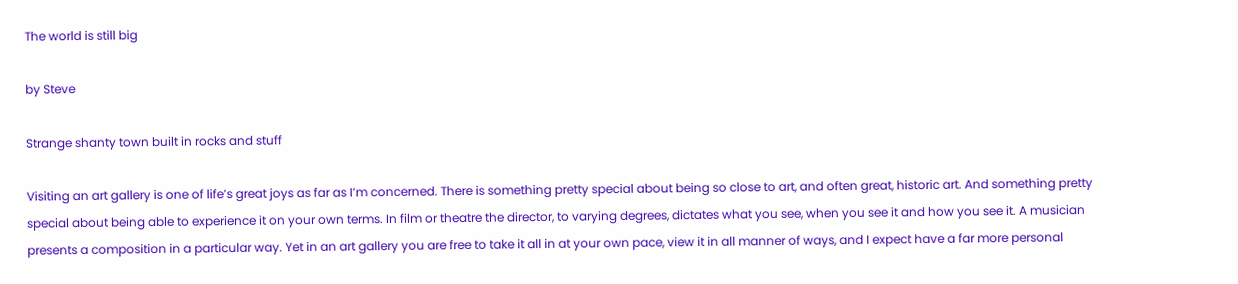The world is still big

by Steve

Strange shanty town built in rocks and stuff

Visiting an art gallery is one of life’s great joys as far as I’m concerned. There is something pretty special about being so close to art, and often great, historic art. And something pretty special about being able to experience it on your own terms. In film or theatre the director, to varying degrees, dictates what you see, when you see it and how you see it. A musician presents a composition in a particular way. Yet in an art gallery you are free to take it all in at your own pace, view it in all manner of ways, and I expect have a far more personal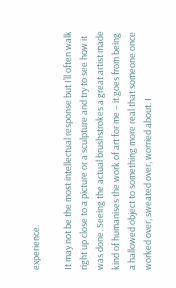experience.

It may not be the most intellectual response but I’ll often walk right up close to a picture or a sculpture and try to see how it was done. Seeing the actual brushstrokes a great artist made kind of humanises the work of art for me – it goes from being a hallowed object to something more real that someone once worked over, sweated over, worried about. I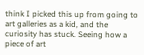think I picked this up from going to art galleries as a kid, and the curiosity has stuck. Seeing how a piece of art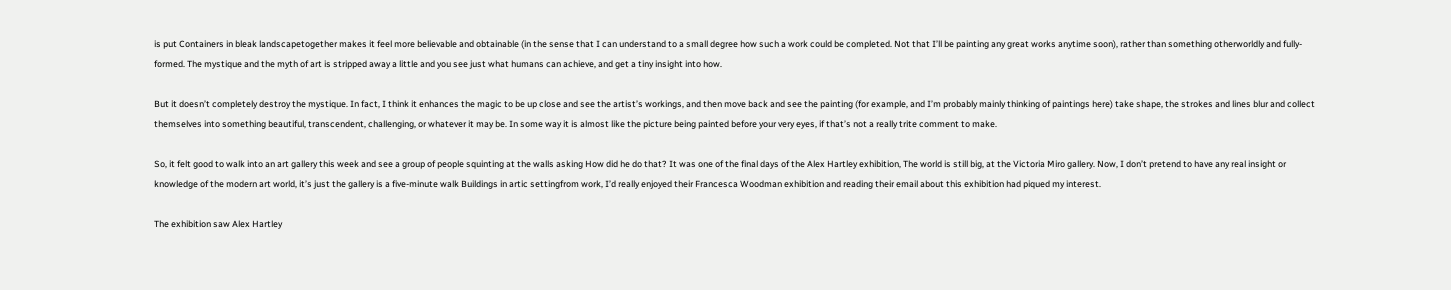is put Containers in bleak landscapetogether makes it feel more believable and obtainable (in the sense that I can understand to a small degree how such a work could be completed. Not that I’ll be painting any great works anytime soon), rather than something otherworldly and fully-formed. The mystique and the myth of art is stripped away a little and you see just what humans can achieve, and get a tiny insight into how.

But it doesn’t completely destroy the mystique. In fact, I think it enhances the magic to be up close and see the artist’s workings, and then move back and see the painting (for example, and I’m probably mainly thinking of paintings here) take shape, the strokes and lines blur and collect themselves into something beautiful, transcendent, challenging, or whatever it may be. In some way it is almost like the picture being painted before your very eyes, if that’s not a really trite comment to make.

So, it felt good to walk into an art gallery this week and see a group of people squinting at the walls asking How did he do that? It was one of the final days of the Alex Hartley exhibition, The world is still big, at the Victoria Miro gallery. Now, I don’t pretend to have any real insight or knowledge of the modern art world, it’s just the gallery is a five-minute walk Buildings in artic settingfrom work, I’d really enjoyed their Francesca Woodman exhibition and reading their email about this exhibition had piqued my interest.

The exhibition saw Alex Hartley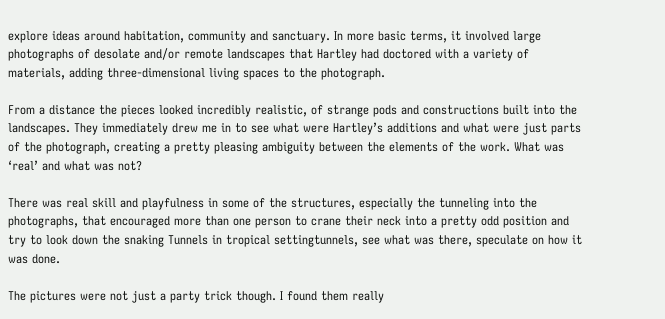explore ideas around habitation, community and sanctuary. In more basic terms, it involved large photographs of desolate and/or remote landscapes that Hartley had doctored with a variety of materials, adding three-dimensional living spaces to the photograph.

From a distance the pieces looked incredibly realistic, of strange pods and constructions built into the landscapes. They immediately drew me in to see what were Hartley’s additions and what were just parts of the photograph, creating a pretty pleasing ambiguity between the elements of the work. What was ‘real’ and what was not?

There was real skill and playfulness in some of the structures, especially the tunneling into the photographs, that encouraged more than one person to crane their neck into a pretty odd position and try to look down the snaking Tunnels in tropical settingtunnels, see what was there, speculate on how it was done.

The pictures were not just a party trick though. I found them really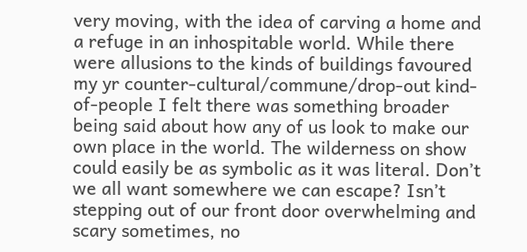very moving, with the idea of carving a home and a refuge in an inhospitable world. While there were allusions to the kinds of buildings favoured my yr counter-cultural/commune/drop-out kind-of-people I felt there was something broader being said about how any of us look to make our own place in the world. The wilderness on show could easily be as symbolic as it was literal. Don’t we all want somewhere we can escape? Isn’t stepping out of our front door overwhelming and scary sometimes, no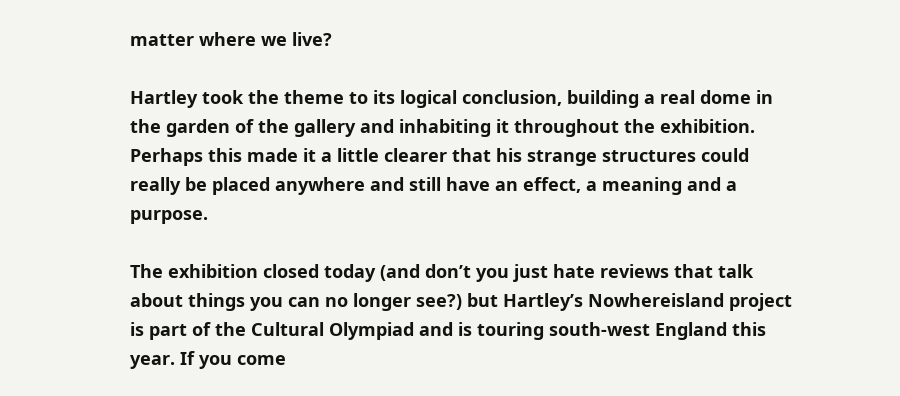matter where we live?

Hartley took the theme to its logical conclusion, building a real dome in the garden of the gallery and inhabiting it throughout the exhibition. Perhaps this made it a little clearer that his strange structures could really be placed anywhere and still have an effect, a meaning and a purpose.

The exhibition closed today (and don’t you just hate reviews that talk about things you can no longer see?) but Hartley’s Nowhereisland project is part of the Cultural Olympiad and is touring south-west England this year. If you come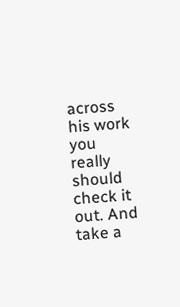across his work you really should check it out. And take a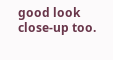good look close-up too.